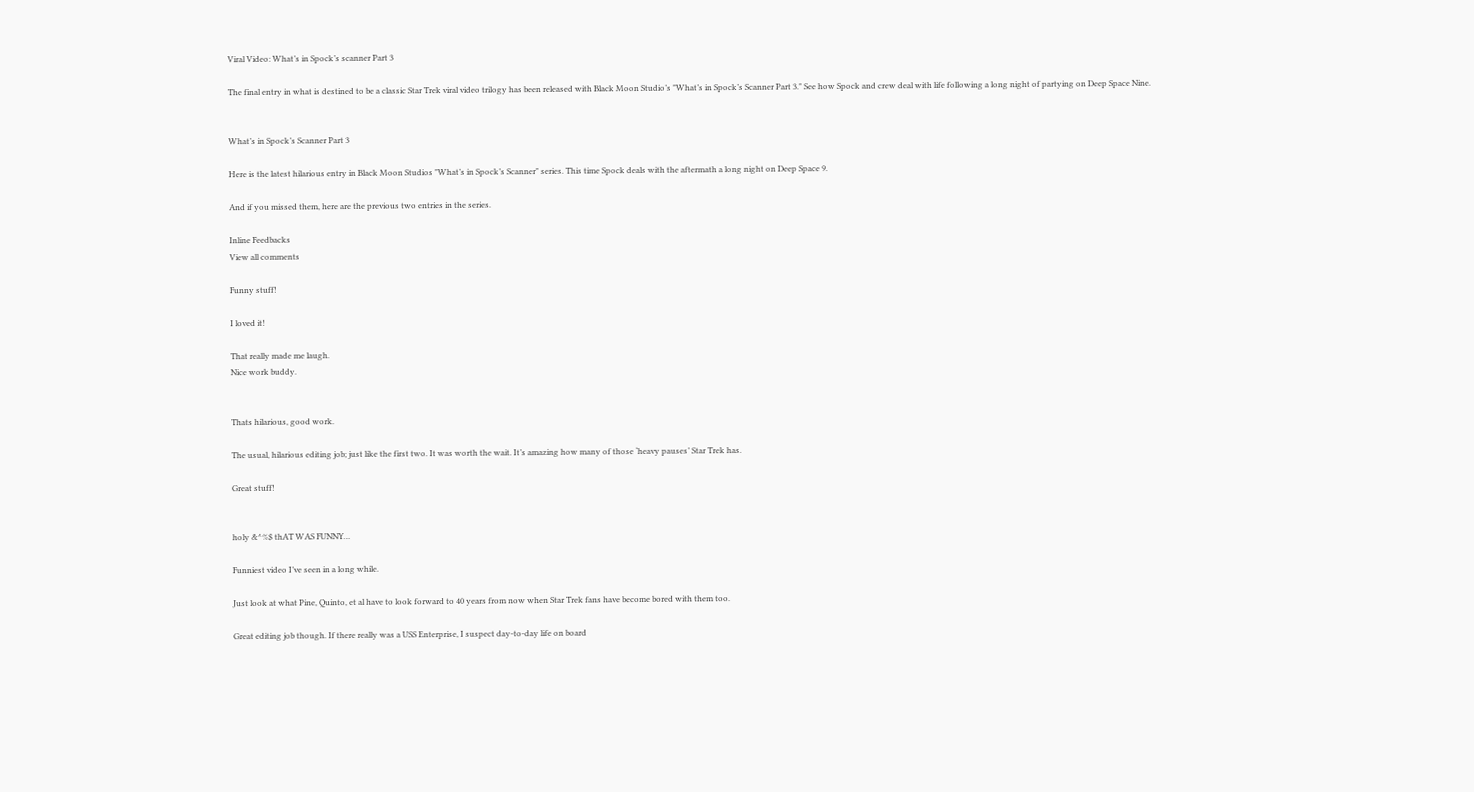Viral Video: What’s in Spock’s scanner Part 3

The final entry in what is destined to be a classic Star Trek viral video trilogy has been released with Black Moon Studio’s "What’s in Spock’s Scanner Part 3." See how Spock and crew deal with life following a long night of partying on Deep Space Nine.


What’s in Spock’s Scanner Part 3

Here is the latest hilarious entry in Black Moon Studios "What’s in Spock’s Scanner" series. This time Spock deals with the aftermath a long night on Deep Space 9.

And if you missed them, here are the previous two entries in the series.

Inline Feedbacks
View all comments

Funny stuff!

I loved it!

That really made me laugh.
Nice work buddy.


Thats hilarious, good work.

The usual, hilarious editing job; just like the first two. It was worth the wait. It’s amazing how many of those ‘heavy pauses’ Star Trek has.

Great stuff!


holy &^%$ thAT WAS FUNNY…

Funniest video I’ve seen in a long while.

Just look at what Pine, Quinto, et al have to look forward to 40 years from now when Star Trek fans have become bored with them too.

Great editing job though. If there really was a USS Enterprise, I suspect day-to-day life on board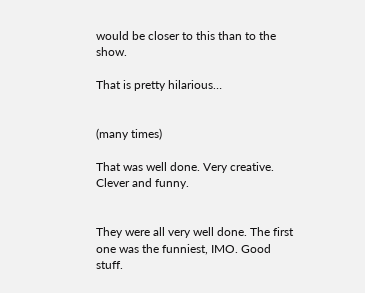would be closer to this than to the show.

That is pretty hilarious…


(many times)

That was well done. Very creative. Clever and funny.


They were all very well done. The first one was the funniest, IMO. Good stuff.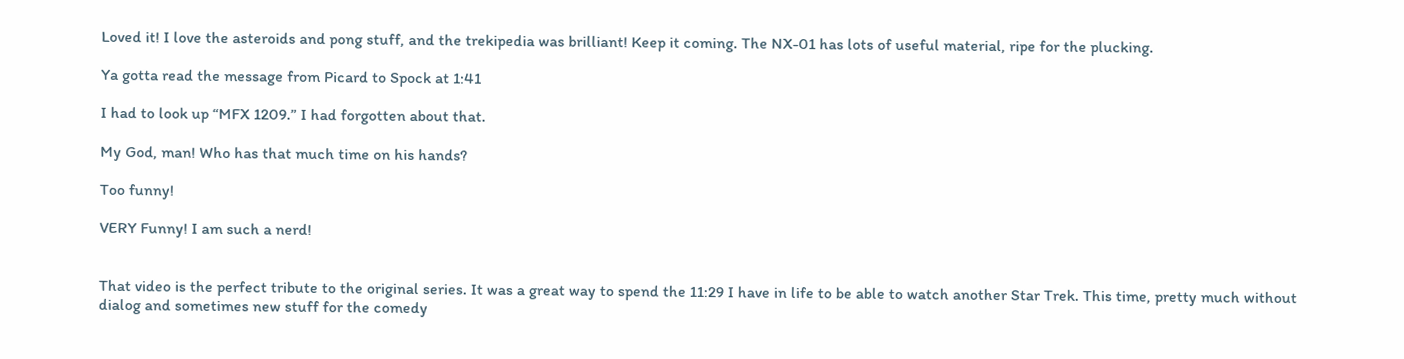Loved it! I love the asteroids and pong stuff, and the trekipedia was brilliant! Keep it coming. The NX-01 has lots of useful material, ripe for the plucking.

Ya gotta read the message from Picard to Spock at 1:41

I had to look up “MFX 1209.” I had forgotten about that.

My God, man! Who has that much time on his hands?

Too funny!

VERY Funny! I am such a nerd!


That video is the perfect tribute to the original series. It was a great way to spend the 11:29 I have in life to be able to watch another Star Trek. This time, pretty much without dialog and sometimes new stuff for the comedy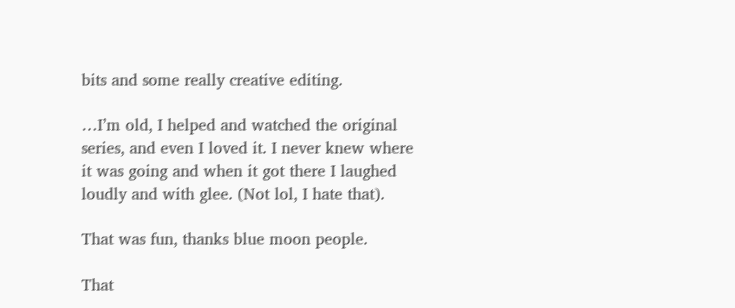bits and some really creative editing.

…I’m old, I helped and watched the original series, and even I loved it. I never knew where it was going and when it got there I laughed loudly and with glee. (Not lol, I hate that).

That was fun, thanks blue moon people.

That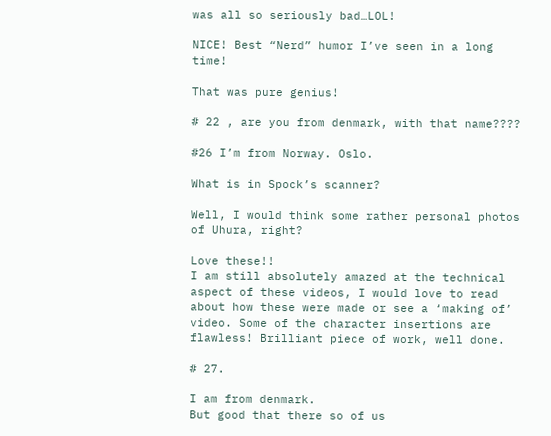was all so seriously bad…LOL!

NICE! Best “Nerd” humor I’ve seen in a long time!

That was pure genius!

# 22 , are you from denmark, with that name????

#26 I’m from Norway. Oslo.

What is in Spock’s scanner?

Well, I would think some rather personal photos of Uhura, right?

Love these!!
I am still absolutely amazed at the technical aspect of these videos, I would love to read about how these were made or see a ‘making of’ video. Some of the character insertions are flawless! Brilliant piece of work, well done.

# 27.

I am from denmark.
But good that there so of us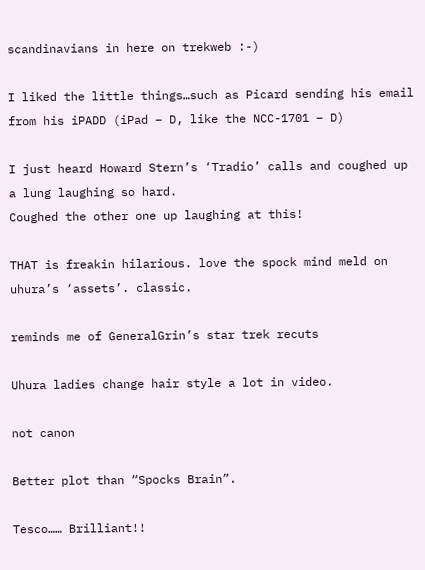scandinavians in here on trekweb :-)

I liked the little things…such as Picard sending his email from his iPADD (iPad – D, like the NCC-1701 – D)

I just heard Howard Stern’s ‘Tradio’ calls and coughed up a lung laughing so hard.
Coughed the other one up laughing at this!

THAT is freakin hilarious. love the spock mind meld on uhura’s ‘assets’. classic.

reminds me of GeneralGrin’s star trek recuts

Uhura ladies change hair style a lot in video.

not canon

Better plot than “Spocks Brain”.

Tesco…… Brilliant!!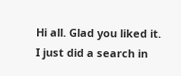Hi all. Glad you liked it. I just did a search in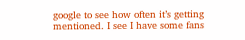google to see how often it’s getting mentioned. I see I have some fans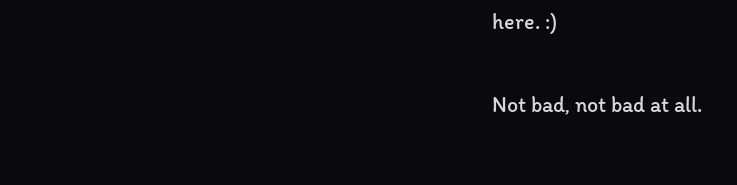here. :)

Not bad, not bad at all.